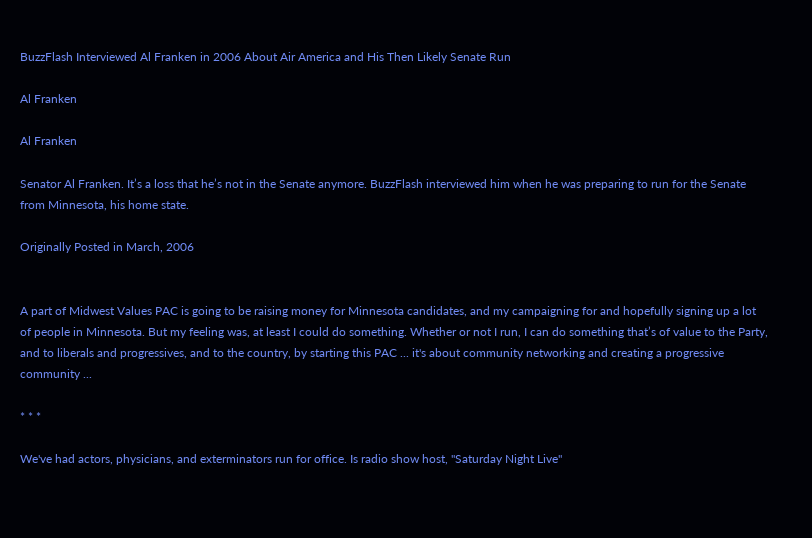BuzzFlash Interviewed Al Franken in 2006 About Air America and His Then Likely Senate Run

Al Franken

Al Franken

Senator Al Franken. It’s a loss that he’s not in the Senate anymore. BuzzFlash interviewed him when he was preparing to run for the Senate from Minnesota, his home state.

Originally Posted in March, 2006


A part of Midwest Values PAC is going to be raising money for Minnesota candidates, and my campaigning for and hopefully signing up a lot of people in Minnesota. But my feeling was, at least I could do something. Whether or not I run, I can do something that’s of value to the Party, and to liberals and progressives, and to the country, by starting this PAC ... it's about community networking and creating a progressive community ...

* * *

We've had actors, physicians, and exterminators run for office. Is radio show host, "Saturday Night Live"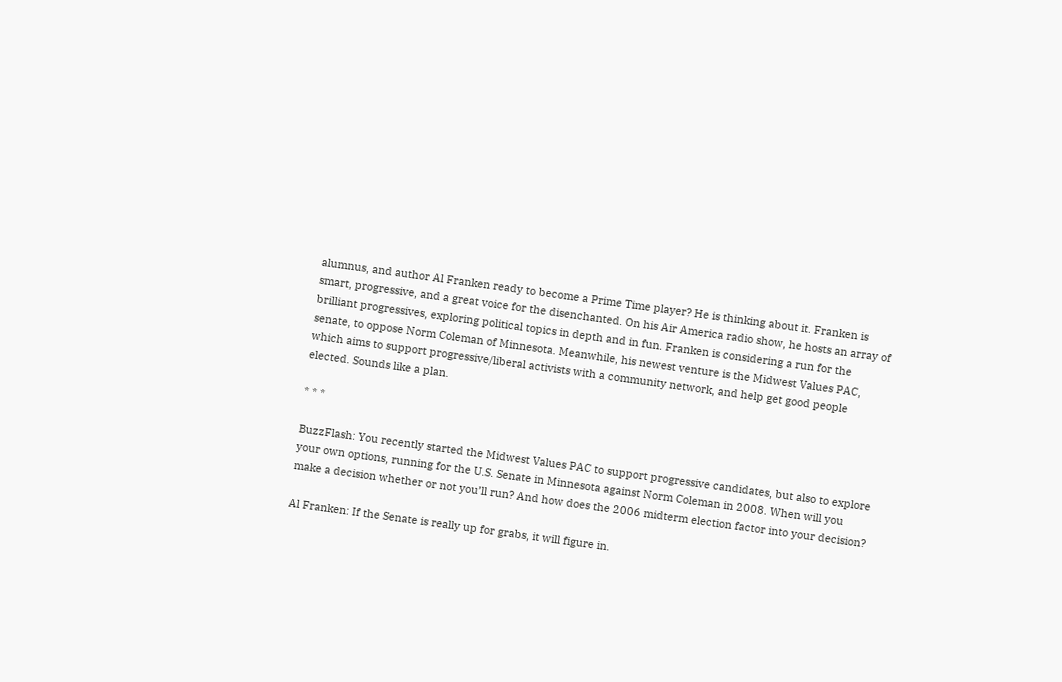alumnus, and author Al Franken ready to become a Prime Time player? He is thinking about it. Franken is smart, progressive, and a great voice for the disenchanted. On his Air America radio show, he hosts an array of brilliant progressives, exploring political topics in depth and in fun. Franken is considering a run for the senate, to oppose Norm Coleman of Minnesota. Meanwhile, his newest venture is the Midwest Values PAC, which aims to support progressive/liberal activists with a community network, and help get good people elected. Sounds like a plan.

* * *

BuzzFlash: You recently started the Midwest Values PAC to support progressive candidates, but also to explore your own options, running for the U.S. Senate in Minnesota against Norm Coleman in 2008. When will you make a decision whether or not you’ll run? And how does the 2006 midterm election factor into your decision?

Al Franken: If the Senate is really up for grabs, it will figure in.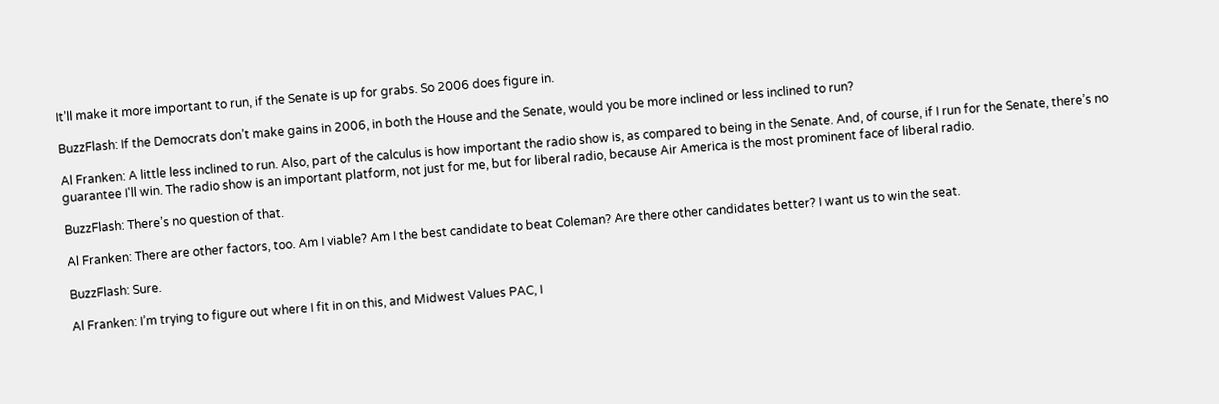It’ll make it more important to run, if the Senate is up for grabs. So 2006 does figure in.

BuzzFlash: If the Democrats don’t make gains in 2006, in both the House and the Senate, would you be more inclined or less inclined to run?

Al Franken: A little less inclined to run. Also, part of the calculus is how important the radio show is, as compared to being in the Senate. And, of course, if I run for the Senate, there’s no guarantee I'll win. The radio show is an important platform, not just for me, but for liberal radio, because Air America is the most prominent face of liberal radio.

BuzzFlash: There’s no question of that.

Al Franken: There are other factors, too. Am I viable? Am I the best candidate to beat Coleman? Are there other candidates better? I want us to win the seat.

BuzzFlash: Sure.

Al Franken: I’m trying to figure out where I fit in on this, and Midwest Values PAC, I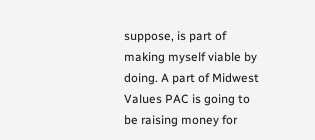suppose, is part of making myself viable by doing. A part of Midwest Values PAC is going to be raising money for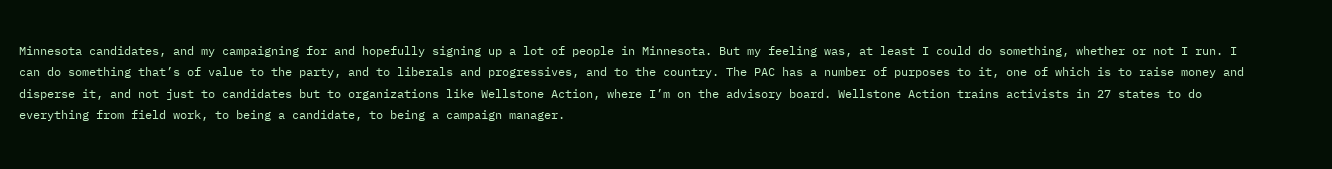Minnesota candidates, and my campaigning for and hopefully signing up a lot of people in Minnesota. But my feeling was, at least I could do something, whether or not I run. I can do something that’s of value to the party, and to liberals and progressives, and to the country. The PAC has a number of purposes to it, one of which is to raise money and disperse it, and not just to candidates but to organizations like Wellstone Action, where I’m on the advisory board. Wellstone Action trains activists in 27 states to do everything from field work, to being a candidate, to being a campaign manager.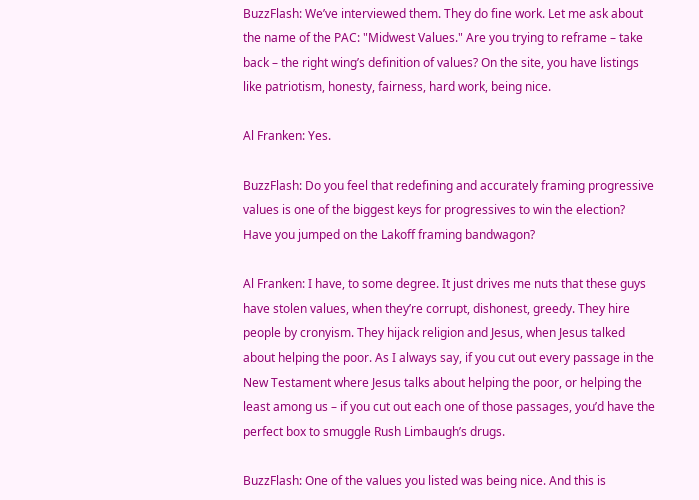BuzzFlash: We’ve interviewed them. They do fine work. Let me ask about the name of the PAC: "Midwest Values." Are you trying to reframe – take back – the right wing’s definition of values? On the site, you have listings like patriotism, honesty, fairness, hard work, being nice.

Al Franken: Yes.

BuzzFlash: Do you feel that redefining and accurately framing progressive values is one of the biggest keys for progressives to win the election? Have you jumped on the Lakoff framing bandwagon?

Al Franken: I have, to some degree. It just drives me nuts that these guys have stolen values, when they’re corrupt, dishonest, greedy. They hire people by cronyism. They hijack religion and Jesus, when Jesus talked about helping the poor. As I always say, if you cut out every passage in the New Testament where Jesus talks about helping the poor, or helping the least among us – if you cut out each one of those passages, you’d have the perfect box to smuggle Rush Limbaugh’s drugs.

BuzzFlash: One of the values you listed was being nice. And this is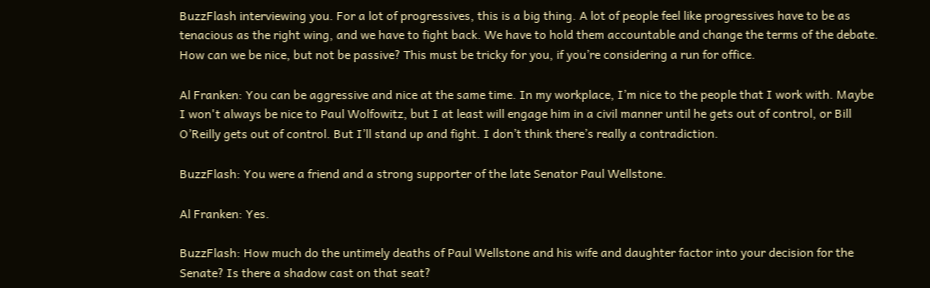BuzzFlash interviewing you. For a lot of progressives, this is a big thing. A lot of people feel like progressives have to be as tenacious as the right wing, and we have to fight back. We have to hold them accountable and change the terms of the debate. How can we be nice, but not be passive? This must be tricky for you, if you’re considering a run for office.

Al Franken: You can be aggressive and nice at the same time. In my workplace, I’m nice to the people that I work with. Maybe I won't always be nice to Paul Wolfowitz, but I at least will engage him in a civil manner until he gets out of control, or Bill O’Reilly gets out of control. But I’ll stand up and fight. I don’t think there’s really a contradiction.

BuzzFlash: You were a friend and a strong supporter of the late Senator Paul Wellstone.

Al Franken: Yes.

BuzzFlash: How much do the untimely deaths of Paul Wellstone and his wife and daughter factor into your decision for the Senate? Is there a shadow cast on that seat?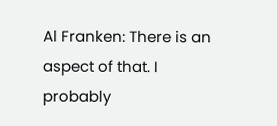Al Franken: There is an aspect of that. I probably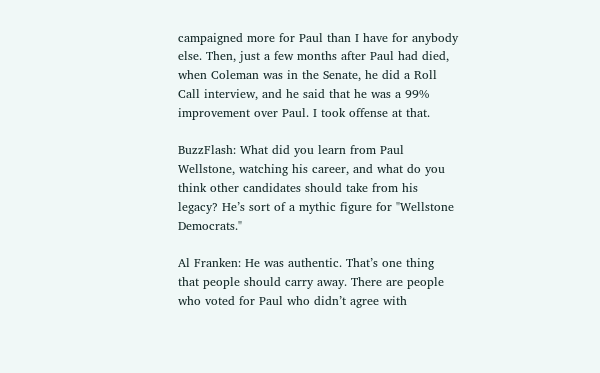campaigned more for Paul than I have for anybody else. Then, just a few months after Paul had died, when Coleman was in the Senate, he did a Roll Call interview, and he said that he was a 99% improvement over Paul. I took offense at that.

BuzzFlash: What did you learn from Paul Wellstone, watching his career, and what do you think other candidates should take from his legacy? He’s sort of a mythic figure for "Wellstone Democrats."

Al Franken: He was authentic. That’s one thing that people should carry away. There are people who voted for Paul who didn’t agree with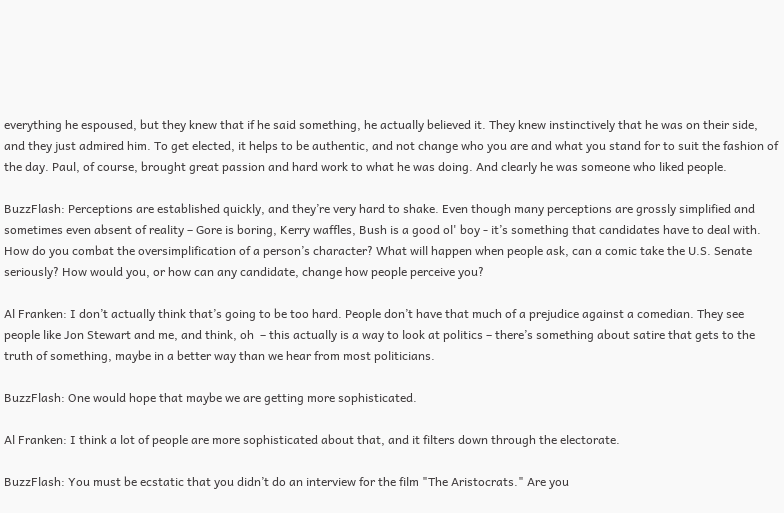everything he espoused, but they knew that if he said something, he actually believed it. They knew instinctively that he was on their side, and they just admired him. To get elected, it helps to be authentic, and not change who you are and what you stand for to suit the fashion of the day. Paul, of course, brought great passion and hard work to what he was doing. And clearly he was someone who liked people.

BuzzFlash: Perceptions are established quickly, and they’re very hard to shake. Even though many perceptions are grossly simplified and sometimes even absent of reality – Gore is boring, Kerry waffles, Bush is a good ol' boy - it’s something that candidates have to deal with. How do you combat the oversimplification of a person’s character? What will happen when people ask, can a comic take the U.S. Senate seriously? How would you, or how can any candidate, change how people perceive you?

Al Franken: I don’t actually think that’s going to be too hard. People don’t have that much of a prejudice against a comedian. They see people like Jon Stewart and me, and think, oh  – this actually is a way to look at politics – there’s something about satire that gets to the truth of something, maybe in a better way than we hear from most politicians.

BuzzFlash: One would hope that maybe we are getting more sophisticated.

Al Franken: I think a lot of people are more sophisticated about that, and it filters down through the electorate.

BuzzFlash: You must be ecstatic that you didn’t do an interview for the film "The Aristocrats." Are you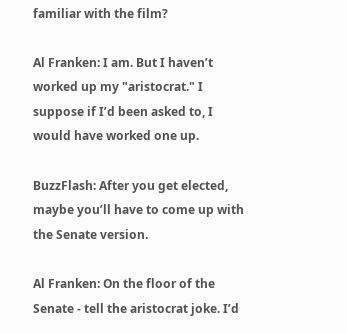familiar with the film?

Al Franken: I am. But I haven’t worked up my "aristocrat." I suppose if I’d been asked to, I would have worked one up.

BuzzFlash: After you get elected, maybe you’ll have to come up with the Senate version.

Al Franken: On the floor of the Senate - tell the aristocrat joke. I’d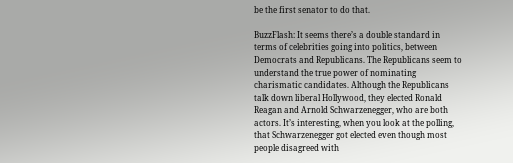be the first senator to do that.

BuzzFlash: It seems there’s a double standard in terms of celebrities going into politics, between Democrats and Republicans. The Republicans seem to understand the true power of nominating charismatic candidates. Although the Republicans talk down liberal Hollywood, they elected Ronald Reagan and Arnold Schwarzenegger, who are both actors. It’s interesting, when you look at the polling, that Schwarzenegger got elected even though most people disagreed with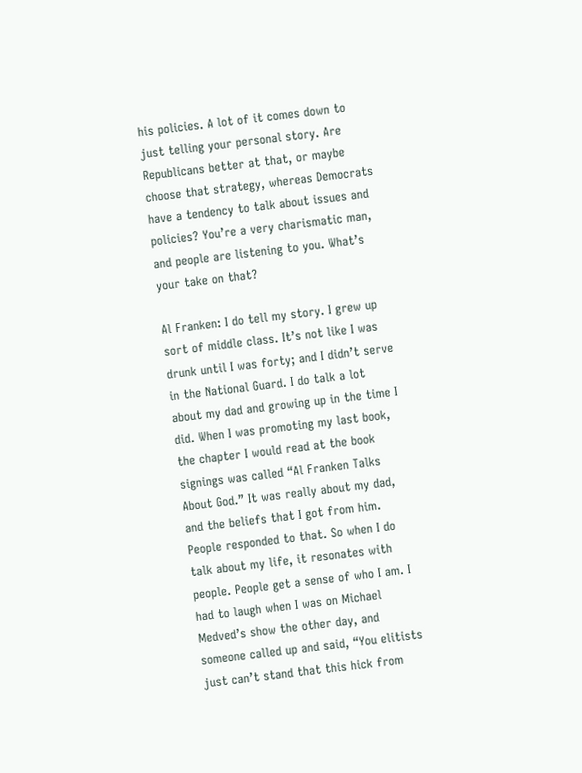his policies. A lot of it comes down to just telling your personal story. Are Republicans better at that, or maybe choose that strategy, whereas Democrats have a tendency to talk about issues and policies? You’re a very charismatic man, and people are listening to you. What’s your take on that?

Al Franken: I do tell my story. I grew up sort of middle class. It’s not like I was drunk until I was forty; and I didn’t serve in the National Guard. I do talk a lot about my dad and growing up in the time I did. When I was promoting my last book, the chapter I would read at the book signings was called “Al Franken Talks About God.” It was really about my dad, and the beliefs that I got from him. People responded to that. So when I do talk about my life, it resonates with people. People get a sense of who I am. I had to laugh when I was on Michael Medved’s show the other day, and someone called up and said, “You elitists just can’t stand that this hick from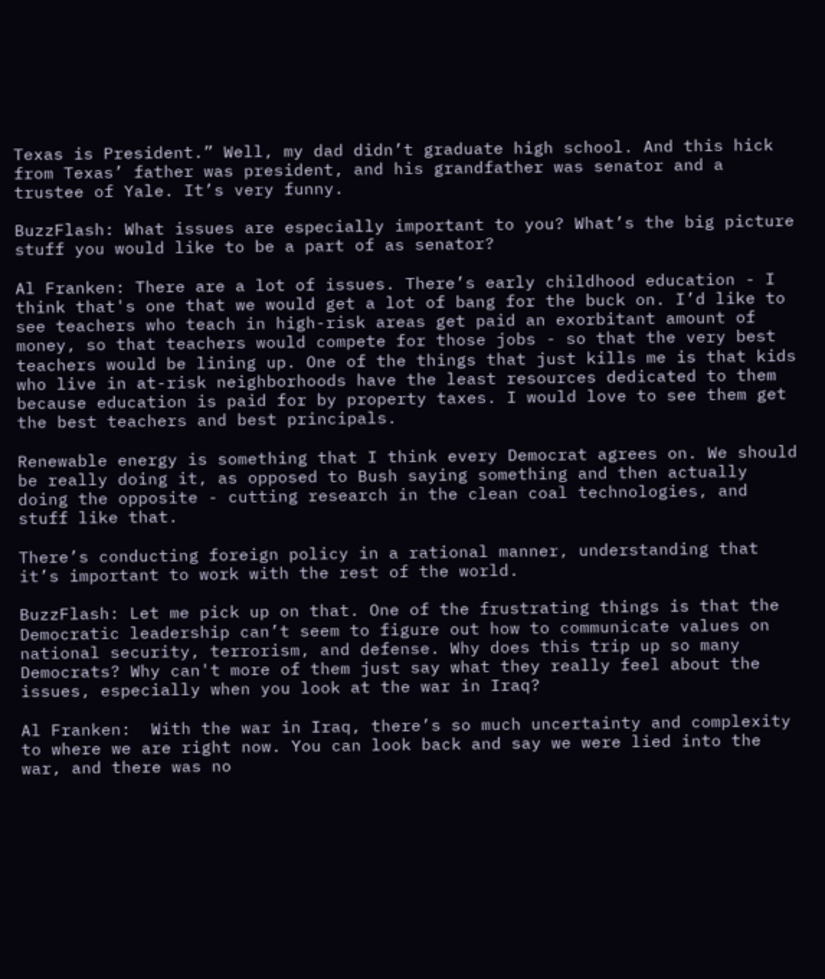Texas is President.” Well, my dad didn’t graduate high school. And this hick from Texas’ father was president, and his grandfather was senator and a trustee of Yale. It’s very funny.

BuzzFlash: What issues are especially important to you? What’s the big picture stuff you would like to be a part of as senator?

Al Franken: There are a lot of issues. There’s early childhood education - I think that's one that we would get a lot of bang for the buck on. I’d like to see teachers who teach in high-risk areas get paid an exorbitant amount of money, so that teachers would compete for those jobs - so that the very best teachers would be lining up. One of the things that just kills me is that kids who live in at-risk neighborhoods have the least resources dedicated to them because education is paid for by property taxes. I would love to see them get the best teachers and best principals.

Renewable energy is something that I think every Democrat agrees on. We should be really doing it, as opposed to Bush saying something and then actually doing the opposite - cutting research in the clean coal technologies, and stuff like that.

There’s conducting foreign policy in a rational manner, understanding that it’s important to work with the rest of the world.

BuzzFlash: Let me pick up on that. One of the frustrating things is that the Democratic leadership can’t seem to figure out how to communicate values on national security, terrorism, and defense. Why does this trip up so many Democrats? Why can't more of them just say what they really feel about the issues, especially when you look at the war in Iraq?

Al Franken:  With the war in Iraq, there’s so much uncertainty and complexity to where we are right now. You can look back and say we were lied into the war, and there was no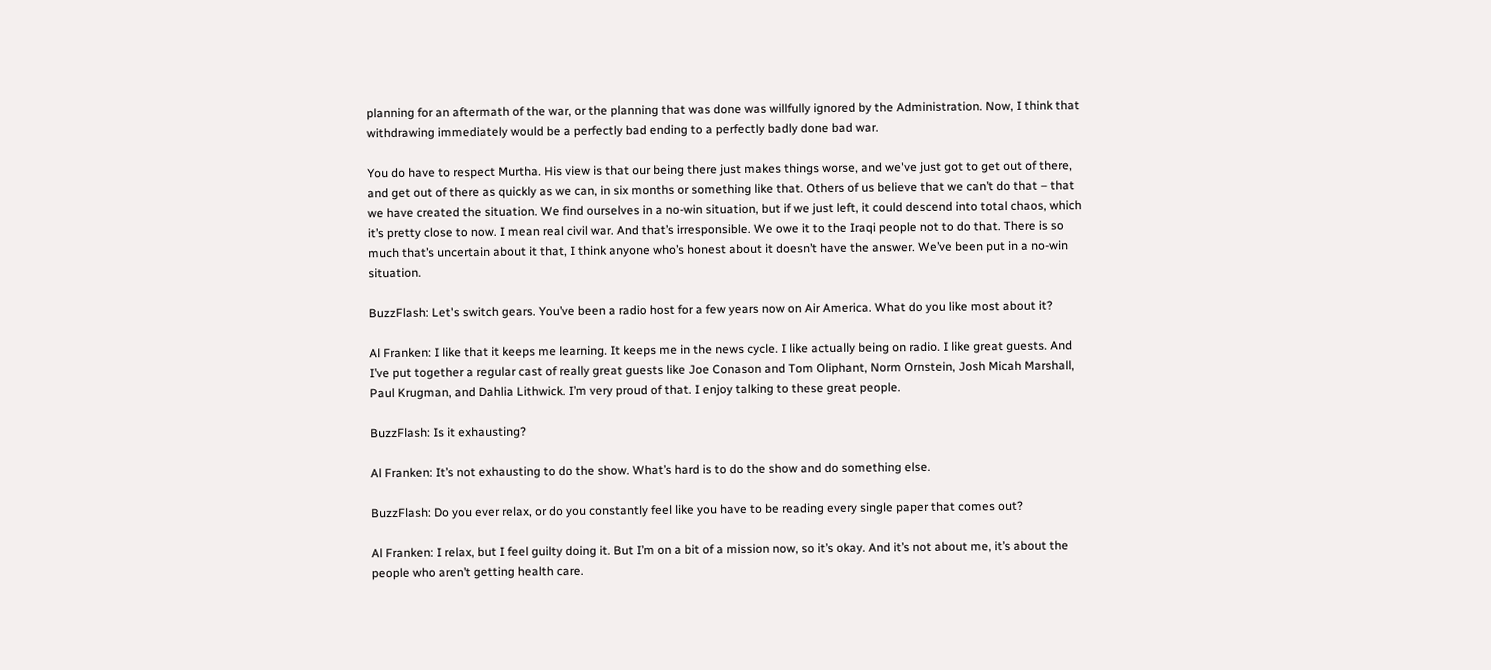planning for an aftermath of the war, or the planning that was done was willfully ignored by the Administration. Now, I think that withdrawing immediately would be a perfectly bad ending to a perfectly badly done bad war.

You do have to respect Murtha. His view is that our being there just makes things worse, and we've just got to get out of there, and get out of there as quickly as we can, in six months or something like that. Others of us believe that we can’t do that – that we have created the situation. We find ourselves in a no-win situation, but if we just left, it could descend into total chaos, which it’s pretty close to now. I mean real civil war. And that’s irresponsible. We owe it to the Iraqi people not to do that. There is so much that’s uncertain about it that, I think anyone who’s honest about it doesn’t have the answer. We’ve been put in a no-win situation.

BuzzFlash: Let's switch gears. You’ve been a radio host for a few years now on Air America. What do you like most about it?

Al Franken: I like that it keeps me learning. It keeps me in the news cycle. I like actually being on radio. I like great guests. And I’ve put together a regular cast of really great guests like Joe Conason and Tom Oliphant, Norm Ornstein, Josh Micah Marshall, Paul Krugman, and Dahlia Lithwick. I’m very proud of that. I enjoy talking to these great people.

BuzzFlash: Is it exhausting?

Al Franken: It’s not exhausting to do the show. What’s hard is to do the show and do something else.

BuzzFlash: Do you ever relax, or do you constantly feel like you have to be reading every single paper that comes out?

Al Franken: I relax, but I feel guilty doing it. But I’m on a bit of a mission now, so it’s okay. And it’s not about me, it’s about the people who aren’t getting health care.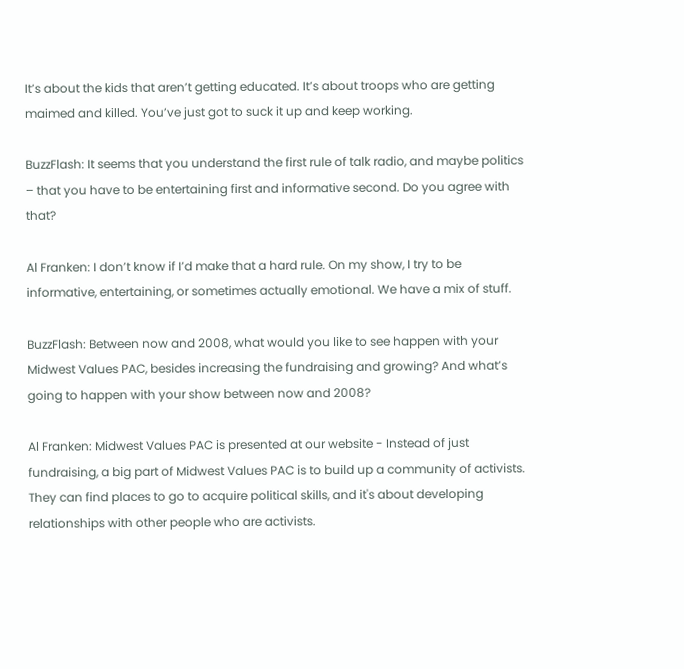It’s about the kids that aren’t getting educated. It’s about troops who are getting maimed and killed. You’ve just got to suck it up and keep working.

BuzzFlash: It seems that you understand the first rule of talk radio, and maybe politics – that you have to be entertaining first and informative second. Do you agree with that?

Al Franken: I don’t know if I’d make that a hard rule. On my show, I try to be informative, entertaining, or sometimes actually emotional. We have a mix of stuff.

BuzzFlash: Between now and 2008, what would you like to see happen with your Midwest Values PAC, besides increasing the fundraising and growing? And what’s going to happen with your show between now and 2008?

Al Franken: Midwest Values PAC is presented at our website - Instead of just fundraising, a big part of Midwest Values PAC is to build up a community of activists. They can find places to go to acquire political skills, and it's about developing relationships with other people who are activists.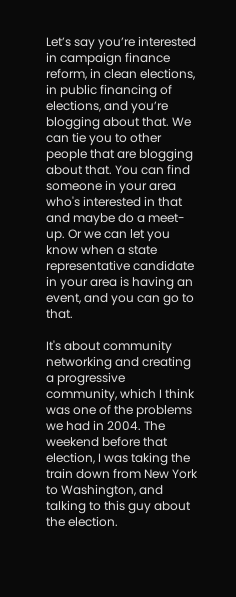Let’s say you’re interested in campaign finance reform, in clean elections, in public financing of elections, and you’re blogging about that. We can tie you to other people that are blogging about that. You can find someone in your area who's interested in that and maybe do a meet-up. Or we can let you know when a state representative candidate in your area is having an event, and you can go to that.

It's about community networking and creating a progressive community, which I think was one of the problems we had in 2004. The weekend before that election, I was taking the train down from New York to Washington, and talking to this guy about the election.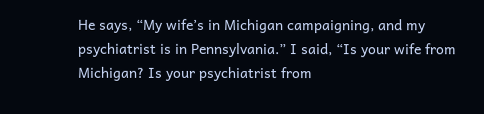He says, “My wife’s in Michigan campaigning, and my psychiatrist is in Pennsylvania.” I said, “Is your wife from Michigan? Is your psychiatrist from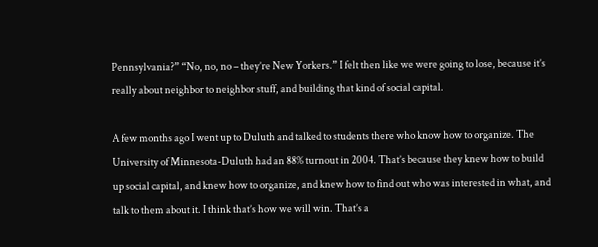Pennsylvania?” “No, no, no – they’re New Yorkers.” I felt then like we were going to lose, because it’s really about neighbor to neighbor stuff, and building that kind of social capital.

A few months ago I went up to Duluth and talked to students there who know how to organize. The University of Minnesota-Duluth had an 88% turnout in 2004. That’s because they knew how to build up social capital, and knew how to organize, and knew how to find out who was interested in what, and talk to them about it. I think that’s how we will win. That’s a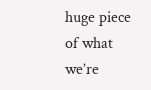huge piece of what we’re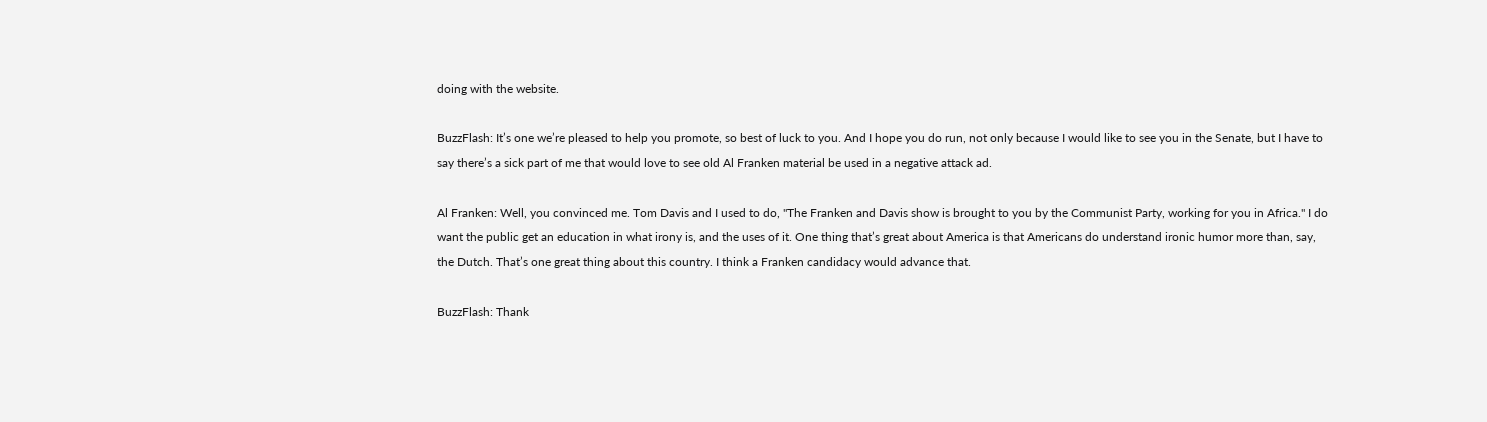doing with the website.

BuzzFlash: It’s one we’re pleased to help you promote, so best of luck to you. And I hope you do run, not only because I would like to see you in the Senate, but I have to say there’s a sick part of me that would love to see old Al Franken material be used in a negative attack ad.

Al Franken: Well, you convinced me. Tom Davis and I used to do, "The Franken and Davis show is brought to you by the Communist Party, working for you in Africa." I do want the public get an education in what irony is, and the uses of it. One thing that’s great about America is that Americans do understand ironic humor more than, say, the Dutch. That’s one great thing about this country. I think a Franken candidacy would advance that.

BuzzFlash: Thank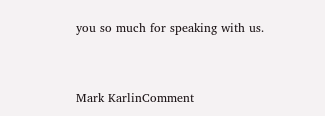you so much for speaking with us.


Mark KarlinComment